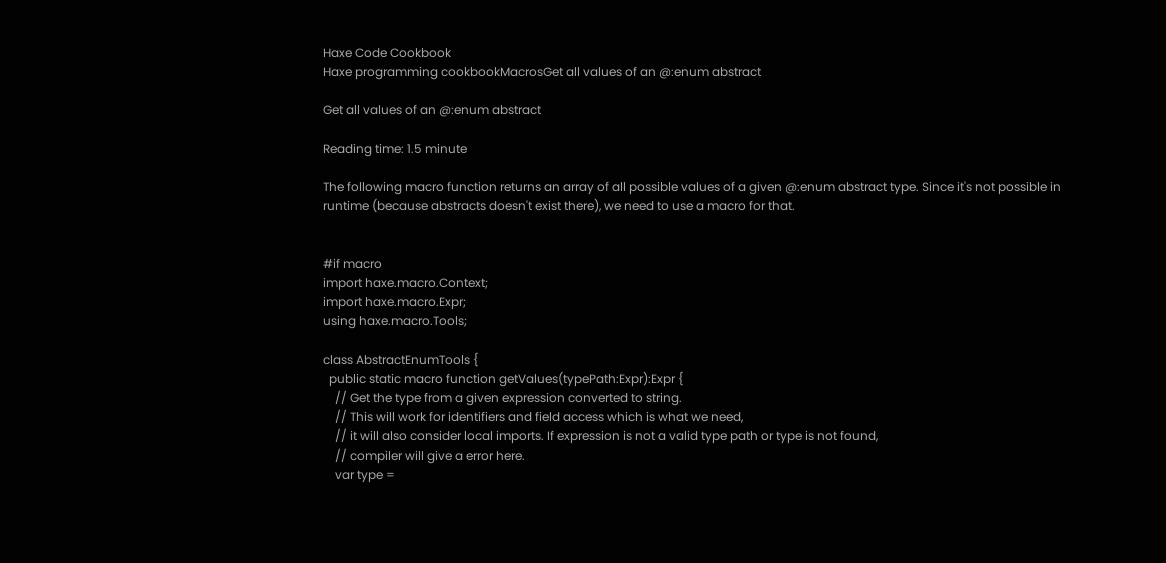Haxe Code Cookbook
Haxe programming cookbookMacrosGet all values of an @:enum abstract

Get all values of an @:enum abstract

Reading time: 1.5 minute

The following macro function returns an array of all possible values of a given @:enum abstract type. Since it's not possible in runtime (because abstracts doesn't exist there), we need to use a macro for that.


#if macro
import haxe.macro.Context;
import haxe.macro.Expr;
using haxe.macro.Tools;

class AbstractEnumTools {
  public static macro function getValues(typePath:Expr):Expr {
    // Get the type from a given expression converted to string.
    // This will work for identifiers and field access which is what we need,
    // it will also consider local imports. If expression is not a valid type path or type is not found,
    // compiler will give a error here.
    var type =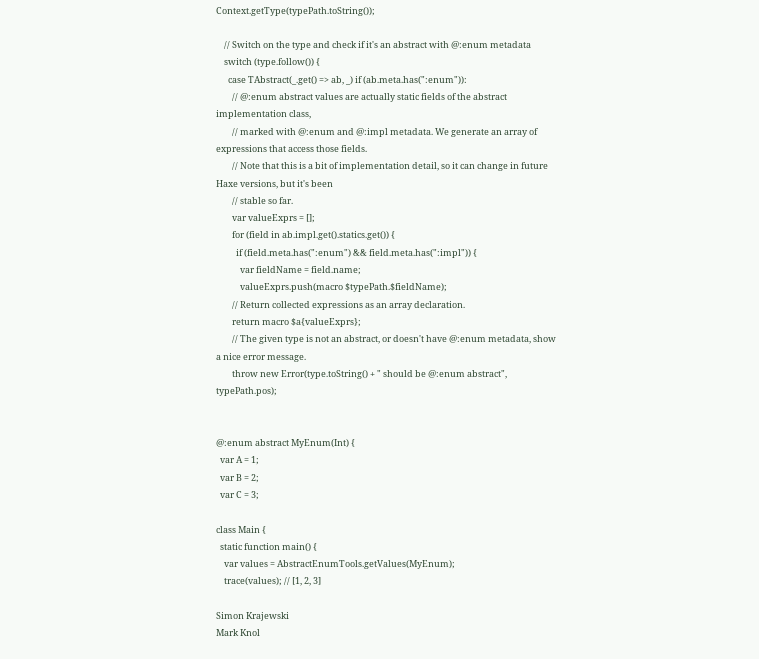Context.getType(typePath.toString());

    // Switch on the type and check if it's an abstract with @:enum metadata
    switch (type.follow()) {
      case TAbstract(_.get() => ab, _) if (ab.meta.has(":enum")):
        // @:enum abstract values are actually static fields of the abstract implementation class,
        // marked with @:enum and @:impl metadata. We generate an array of expressions that access those fields.
        // Note that this is a bit of implementation detail, so it can change in future Haxe versions, but it's been
        // stable so far.
        var valueExprs = [];
        for (field in ab.impl.get().statics.get()) {
          if (field.meta.has(":enum") && field.meta.has(":impl")) {
            var fieldName = field.name;
            valueExprs.push(macro $typePath.$fieldName);
        // Return collected expressions as an array declaration.
        return macro $a{valueExprs};
        // The given type is not an abstract, or doesn't have @:enum metadata, show a nice error message.
        throw new Error(type.toString() + " should be @:enum abstract", typePath.pos);


@:enum abstract MyEnum(Int) {
  var A = 1;
  var B = 2;
  var C = 3;

class Main {
  static function main() {
    var values = AbstractEnumTools.getValues(MyEnum);
    trace(values); // [1, 2, 3]

Simon Krajewski
Mark Knol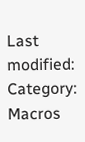Last modified:
Category:  Macros